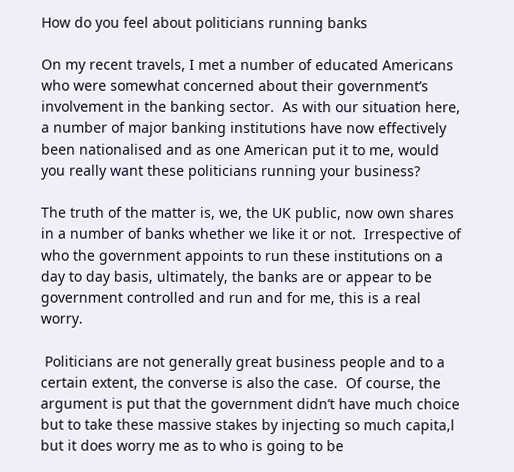How do you feel about politicians running banks

On my recent travels, I met a number of educated Americans who were somewhat concerned about their government’s involvement in the banking sector.  As with our situation here, a number of major banking institutions have now effectively been nationalised and as one American put it to me, would you really want these politicians running your business?

The truth of the matter is, we, the UK public, now own shares in a number of banks whether we like it or not.  Irrespective of who the government appoints to run these institutions on a day to day basis, ultimately, the banks are or appear to be government controlled and run and for me, this is a real worry.

 Politicians are not generally great business people and to a certain extent, the converse is also the case.  Of course, the argument is put that the government didn’t have much choice but to take these massive stakes by injecting so much capita,l but it does worry me as to who is going to be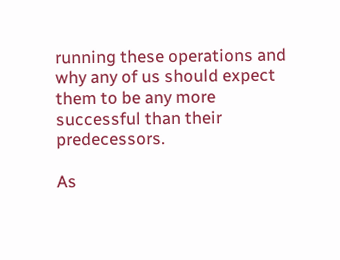running these operations and why any of us should expect them to be any more successful than their predecessors.

As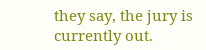they say, the jury is currently out.